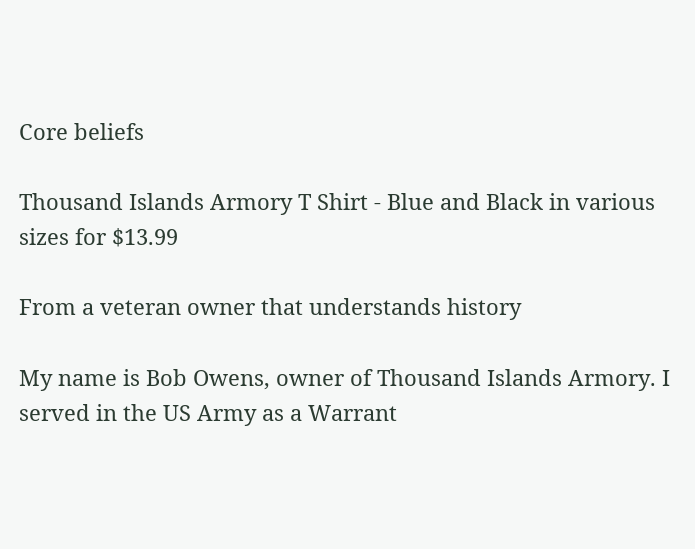Core beliefs

Thousand Islands Armory T Shirt - Blue and Black in various sizes for $13.99

From a veteran owner that understands history

My name is Bob Owens, owner of Thousand Islands Armory. I served in the US Army as a Warrant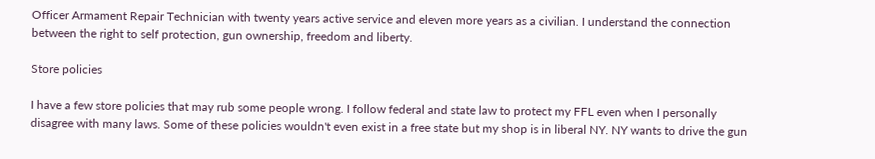Officer Armament Repair Technician with twenty years active service and eleven more years as a civilian. I understand the connection between the right to self protection, gun ownership, freedom and liberty.

Store policies

I have a few store policies that may rub some people wrong. I follow federal and state law to protect my FFL even when I personally disagree with many laws. Some of these policies wouldn't even exist in a free state but my shop is in liberal NY. NY wants to drive the gun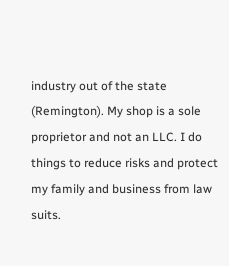industry out of the state (Remington). My shop is a sole proprietor and not an LLC. I do things to reduce risks and protect my family and business from law suits.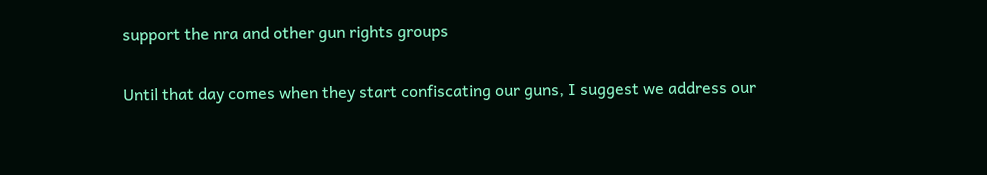support the nra and other gun rights groups

Until that day comes when they start confiscating our guns, I suggest we address our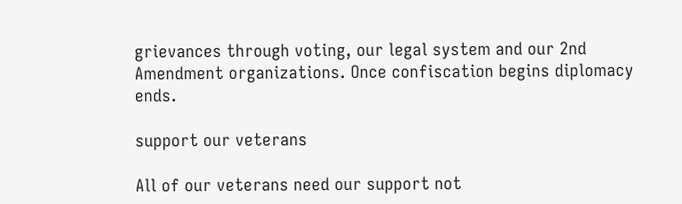grievances through voting, our legal system and our 2nd Amendment organizations. Once confiscation begins diplomacy ends.

support our veterans

All of our veterans need our support not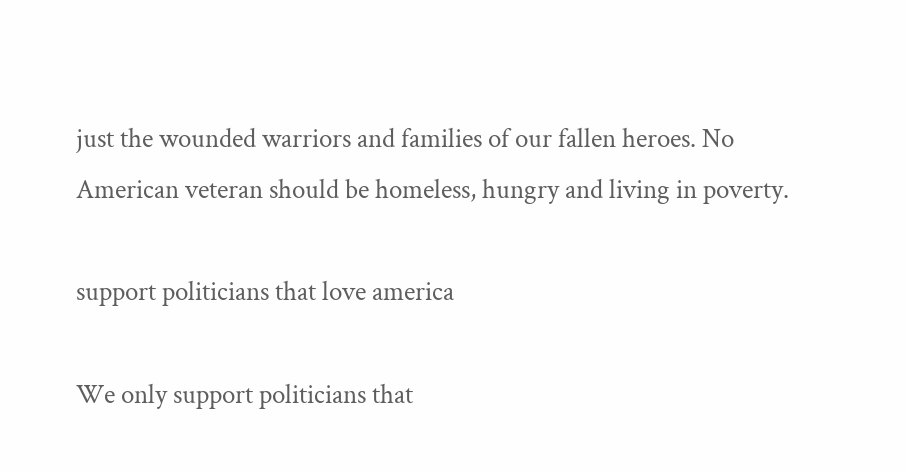just the wounded warriors and families of our fallen heroes. No American veteran should be homeless, hungry and living in poverty.

support politicians that love america

We only support politicians that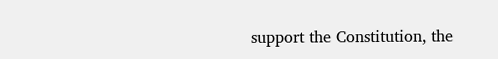support the Constitution, the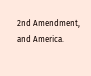2nd Amendment, and America.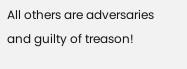All others are adversaries and guilty of treason!